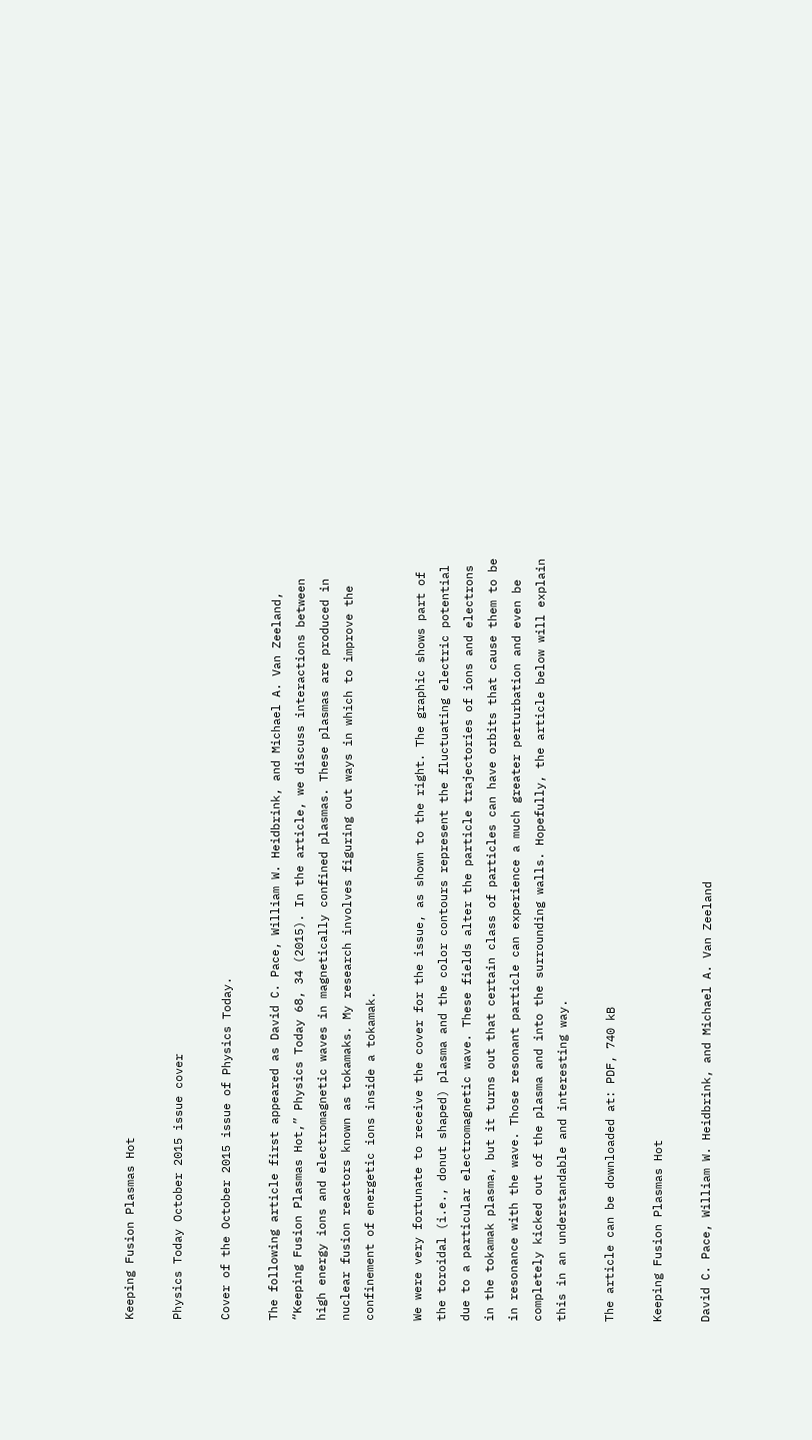Keeping Fusion Plasmas Hot

Physics Today October 2015 issue cover

Cover of the October 2015 issue of Physics Today.

The following article first appeared as David C. Pace, William W. Heidbrink, and Michael A. Van Zeeland, “Keeping Fusion Plasmas Hot,” Physics Today 68, 34 (2015). In the article, we discuss interactions between high energy ions and electromagnetic waves in magnetically confined plasmas. These plasmas are produced in nuclear fusion reactors known as tokamaks. My research involves figuring out ways in which to improve the confinement of energetic ions inside a tokamak.

We were very fortunate to receive the cover for the issue, as shown to the right. The graphic shows part of the toroidal (i.e., donut shaped) plasma and the color contours represent the fluctuating electric potential due to a particular electromagnetic wave. These fields alter the particle trajectories of ions and electrons in the tokamak plasma, but it turns out that certain class of particles can have orbits that cause them to be in resonance with the wave. Those resonant particle can experience a much greater perturbation and even be completely kicked out of the plasma and into the surrounding walls. Hopefully, the article below will explain this in an understandable and interesting way.

The article can be downloaded at: PDF, 740 kB

Keeping Fusion Plasmas Hot

David C. Pace, William W. Heidbrink, and Michael A. Van Zeeland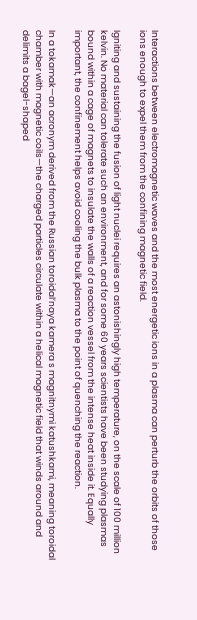Interactions between electromagnetic waves and the most energetic ions in a plasma can perturb the orbits of those ions enough to expel them from the confining magnetic field.

Igniting and sustaining the fusion of light nuclei requires an astonishingly high temperature, on the scale of 100 million kelvin. No material can tolerate such an environment, and for some 60 years scientists have been studying plasmas bound within a cage of magnets to insulate the walls of a reaction vessel from the intense heat inside it. Equally important, the confinement helps avoid cooling the bulk plasma to the point of quenching the reaction.

In a tokamak—an acronym derived from the Russian toroidal’naya kamera s magnitnymi katushkami, meaning toroidal chamber with magnetic coils—the charged particles circulate within a helical magnetic field that winds around and delimits a bagel-shaped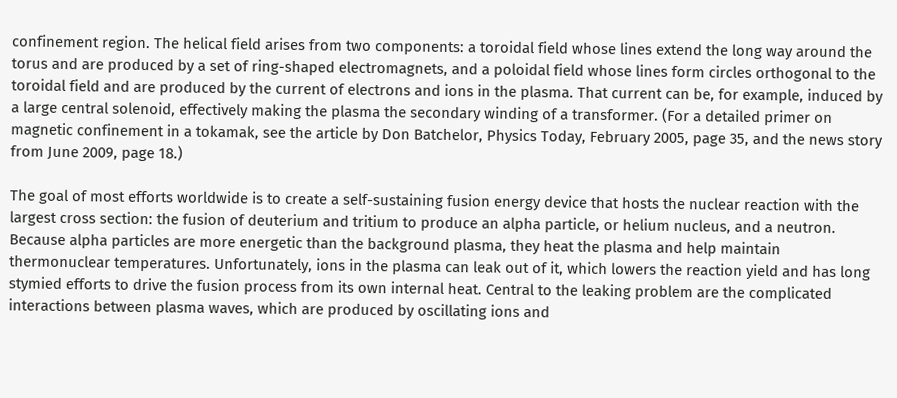confinement region. The helical field arises from two components: a toroidal field whose lines extend the long way around the torus and are produced by a set of ring-shaped electromagnets, and a poloidal field whose lines form circles orthogonal to the toroidal field and are produced by the current of electrons and ions in the plasma. That current can be, for example, induced by a large central solenoid, effectively making the plasma the secondary winding of a transformer. (For a detailed primer on magnetic confinement in a tokamak, see the article by Don Batchelor, Physics Today, February 2005, page 35, and the news story from June 2009, page 18.)

The goal of most efforts worldwide is to create a self-sustaining fusion energy device that hosts the nuclear reaction with the largest cross section: the fusion of deuterium and tritium to produce an alpha particle, or helium nucleus, and a neutron. Because alpha particles are more energetic than the background plasma, they heat the plasma and help maintain thermonuclear temperatures. Unfortunately, ions in the plasma can leak out of it, which lowers the reaction yield and has long stymied efforts to drive the fusion process from its own internal heat. Central to the leaking problem are the complicated interactions between plasma waves, which are produced by oscillating ions and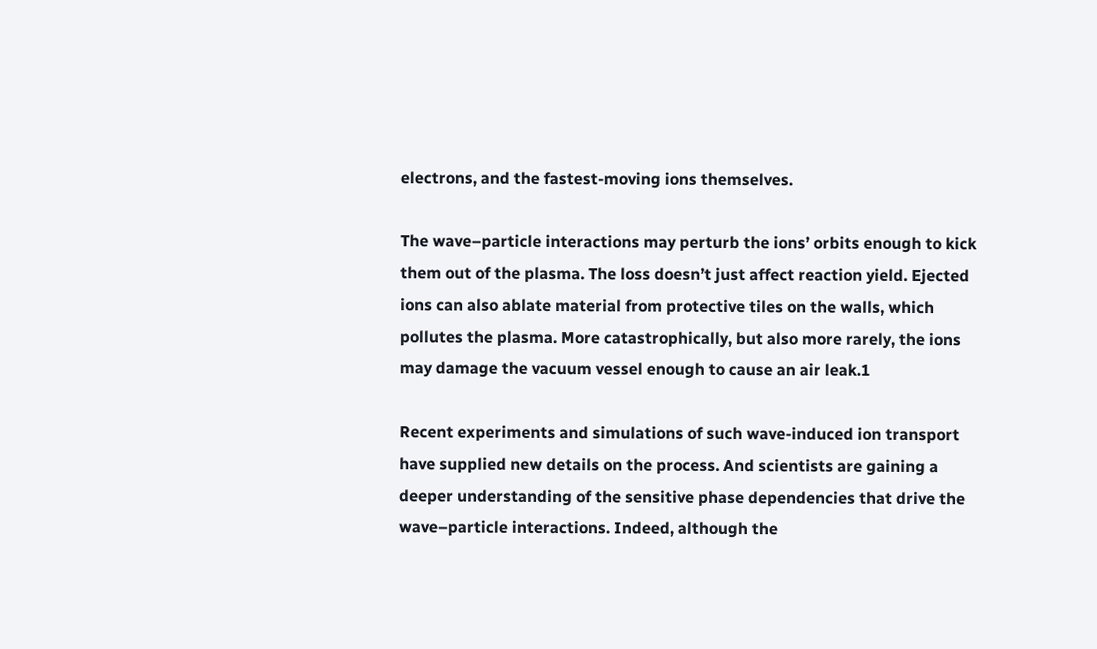electrons, and the fastest-moving ions themselves.

The wave–particle interactions may perturb the ions’ orbits enough to kick them out of the plasma. The loss doesn’t just affect reaction yield. Ejected ions can also ablate material from protective tiles on the walls, which pollutes the plasma. More catastrophically, but also more rarely, the ions may damage the vacuum vessel enough to cause an air leak.1

Recent experiments and simulations of such wave-induced ion transport have supplied new details on the process. And scientists are gaining a deeper understanding of the sensitive phase dependencies that drive the wave–particle interactions. Indeed, although the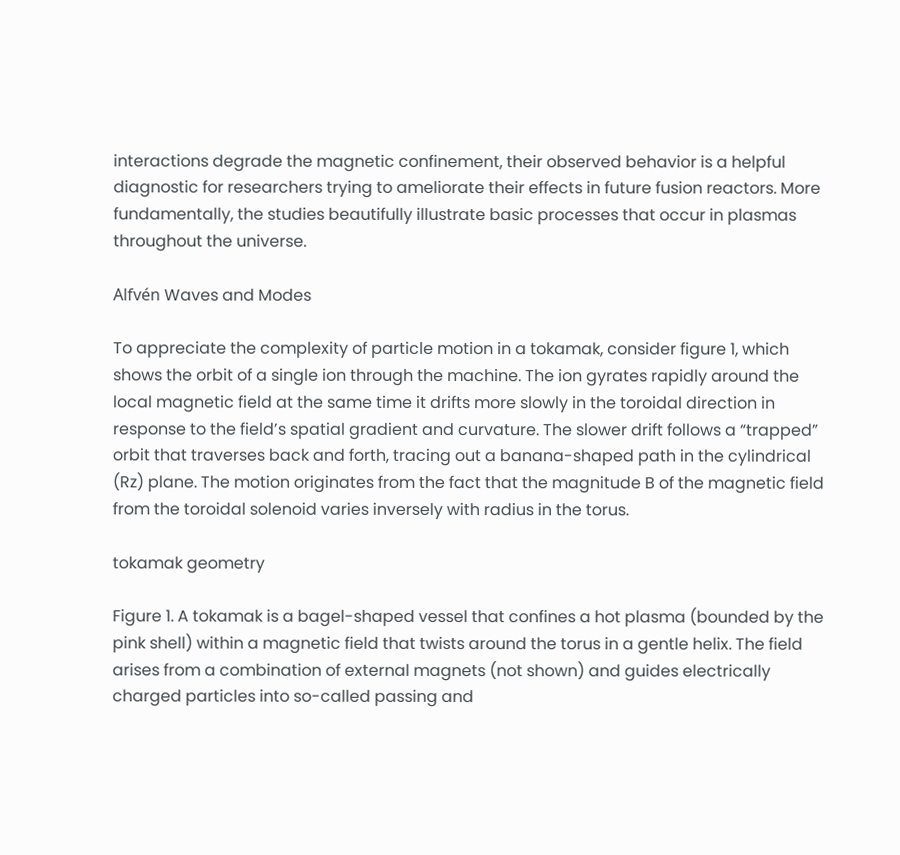interactions degrade the magnetic confinement, their observed behavior is a helpful diagnostic for researchers trying to ameliorate their effects in future fusion reactors. More fundamentally, the studies beautifully illustrate basic processes that occur in plasmas throughout the universe.

Alfvén Waves and Modes

To appreciate the complexity of particle motion in a tokamak, consider figure 1, which shows the orbit of a single ion through the machine. The ion gyrates rapidly around the local magnetic field at the same time it drifts more slowly in the toroidal direction in response to the field’s spatial gradient and curvature. The slower drift follows a “trapped” orbit that traverses back and forth, tracing out a banana-shaped path in the cylindrical (Rz) plane. The motion originates from the fact that the magnitude B of the magnetic field from the toroidal solenoid varies inversely with radius in the torus.

tokamak geometry

Figure 1. A tokamak is a bagel-shaped vessel that confines a hot plasma (bounded by the pink shell) within a magnetic field that twists around the torus in a gentle helix. The field arises from a combination of external magnets (not shown) and guides electrically charged particles into so-called passing and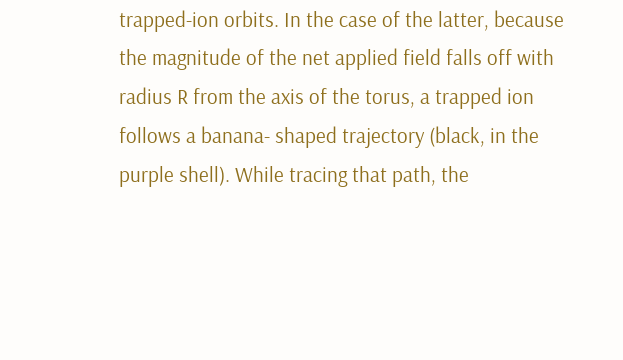trapped-ion orbits. In the case of the latter, because the magnitude of the net applied field falls off with radius R from the axis of the torus, a trapped ion follows a banana- shaped trajectory (black, in the purple shell). While tracing that path, the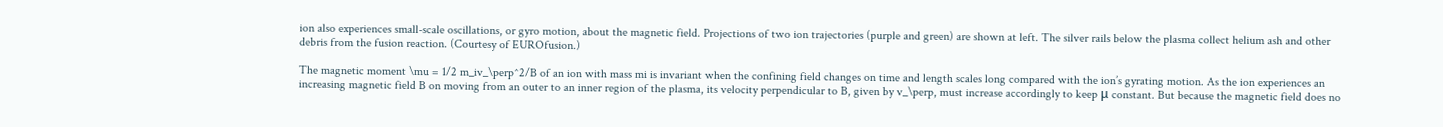ion also experiences small-scale oscillations, or gyro motion, about the magnetic field. Projections of two ion trajectories (purple and green) are shown at left. The silver rails below the plasma collect helium ash and other debris from the fusion reaction. (Courtesy of EUROfusion.)

The magnetic moment \mu = 1/2 m_iv_\perp^2/B of an ion with mass mi is invariant when the confining field changes on time and length scales long compared with the ion’s gyrating motion. As the ion experiences an increasing magnetic field B on moving from an outer to an inner region of the plasma, its velocity perpendicular to B, given by v_\perp, must increase accordingly to keep μ constant. But because the magnetic field does no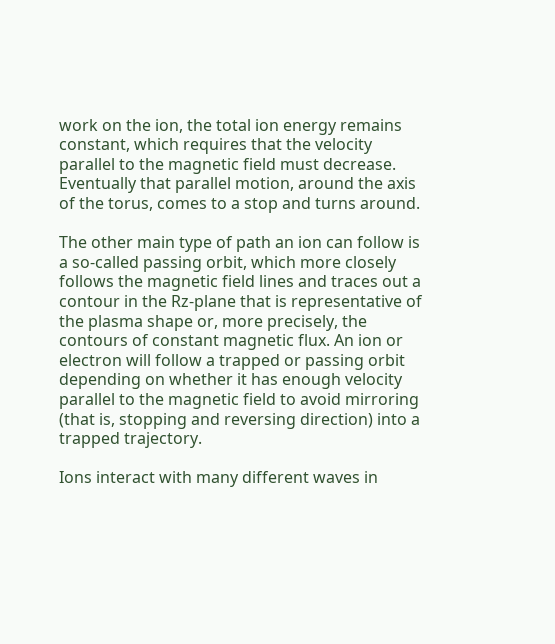work on the ion, the total ion energy remains constant, which requires that the velocity parallel to the magnetic field must decrease. Eventually that parallel motion, around the axis of the torus, comes to a stop and turns around.

The other main type of path an ion can follow is a so-called passing orbit, which more closely follows the magnetic field lines and traces out a contour in the Rz-plane that is representative of the plasma shape or, more precisely, the contours of constant magnetic flux. An ion or electron will follow a trapped or passing orbit depending on whether it has enough velocity parallel to the magnetic field to avoid mirroring (that is, stopping and reversing direction) into a trapped trajectory.

Ions interact with many different waves in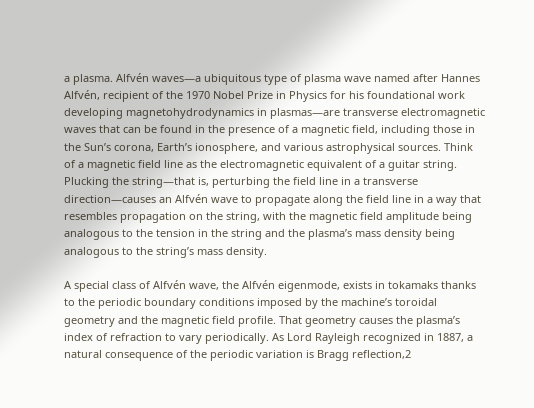a plasma. Alfvén waves—a ubiquitous type of plasma wave named after Hannes Alfvén, recipient of the 1970 Nobel Prize in Physics for his foundational work developing magnetohydrodynamics in plasmas—are transverse electromagnetic waves that can be found in the presence of a magnetic field, including those in the Sun’s corona, Earth’s ionosphere, and various astrophysical sources. Think of a magnetic field line as the electromagnetic equivalent of a guitar string. Plucking the string—that is, perturbing the field line in a transverse direction—causes an Alfvén wave to propagate along the field line in a way that resembles propagation on the string, with the magnetic field amplitude being analogous to the tension in the string and the plasma’s mass density being analogous to the string’s mass density.

A special class of Alfvén wave, the Alfvén eigenmode, exists in tokamaks thanks to the periodic boundary conditions imposed by the machine’s toroidal geometry and the magnetic field profile. That geometry causes the plasma’s index of refraction to vary periodically. As Lord Rayleigh recognized in 1887, a natural consequence of the periodic variation is Bragg reflection,2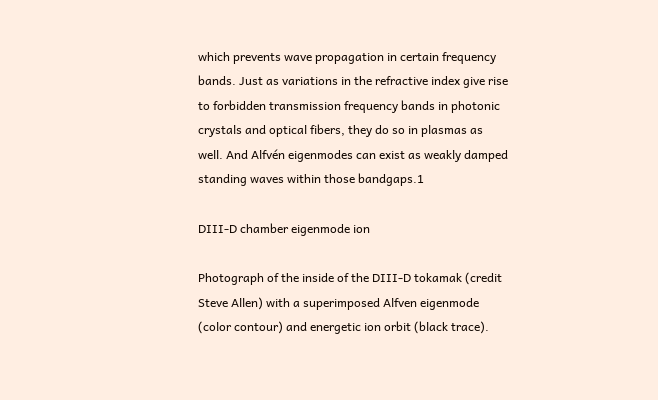which prevents wave propagation in certain frequency bands. Just as variations in the refractive index give rise to forbidden transmission frequency bands in photonic crystals and optical fibers, they do so in plasmas as well. And Alfvén eigenmodes can exist as weakly damped standing waves within those bandgaps.1

DIII-D chamber eigenmode ion

Photograph of the inside of the DIII-D tokamak (credit Steve Allen) with a superimposed Alfven eigenmode (color contour) and energetic ion orbit (black trace).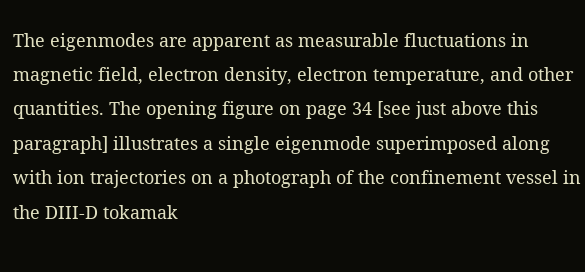The eigenmodes are apparent as measurable fluctuations in magnetic field, electron density, electron temperature, and other quantities. The opening figure on page 34 [see just above this paragraph] illustrates a single eigenmode superimposed along with ion trajectories on a photograph of the confinement vessel in the DIII-D tokamak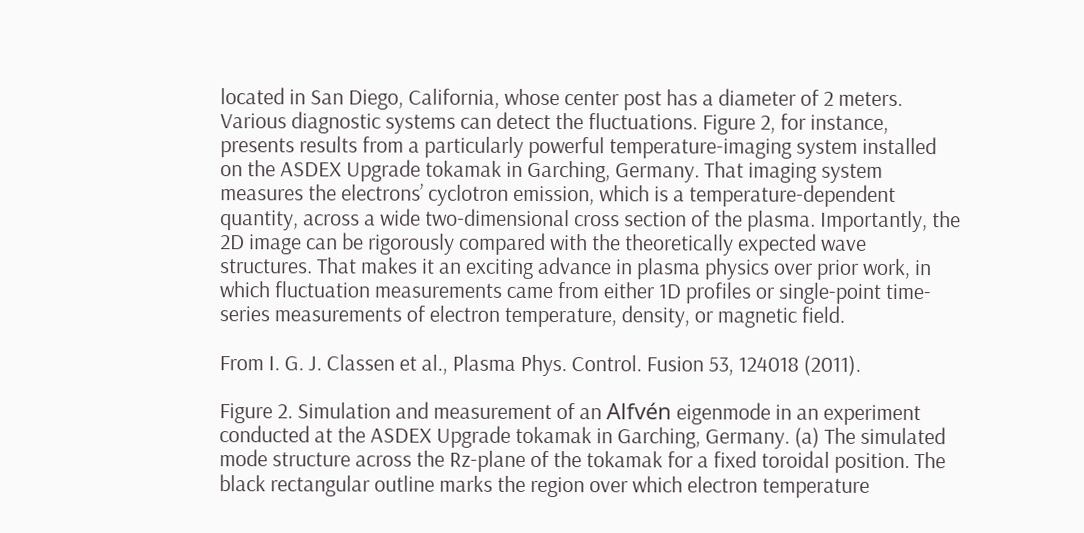located in San Diego, California, whose center post has a diameter of 2 meters. Various diagnostic systems can detect the fluctuations. Figure 2, for instance, presents results from a particularly powerful temperature-imaging system installed on the ASDEX Upgrade tokamak in Garching, Germany. That imaging system measures the electrons’ cyclotron emission, which is a temperature-dependent quantity, across a wide two-dimensional cross section of the plasma. Importantly, the 2D image can be rigorously compared with the theoretically expected wave structures. That makes it an exciting advance in plasma physics over prior work, in which fluctuation measurements came from either 1D profiles or single-point time-series measurements of electron temperature, density, or magnetic field.

From I. G. J. Classen et al., Plasma Phys. Control. Fusion 53, 124018 (2011).

Figure 2. Simulation and measurement of an Alfvén eigenmode in an experiment conducted at the ASDEX Upgrade tokamak in Garching, Germany. (a) The simulated mode structure across the Rz-plane of the tokamak for a fixed toroidal position. The black rectangular outline marks the region over which electron temperature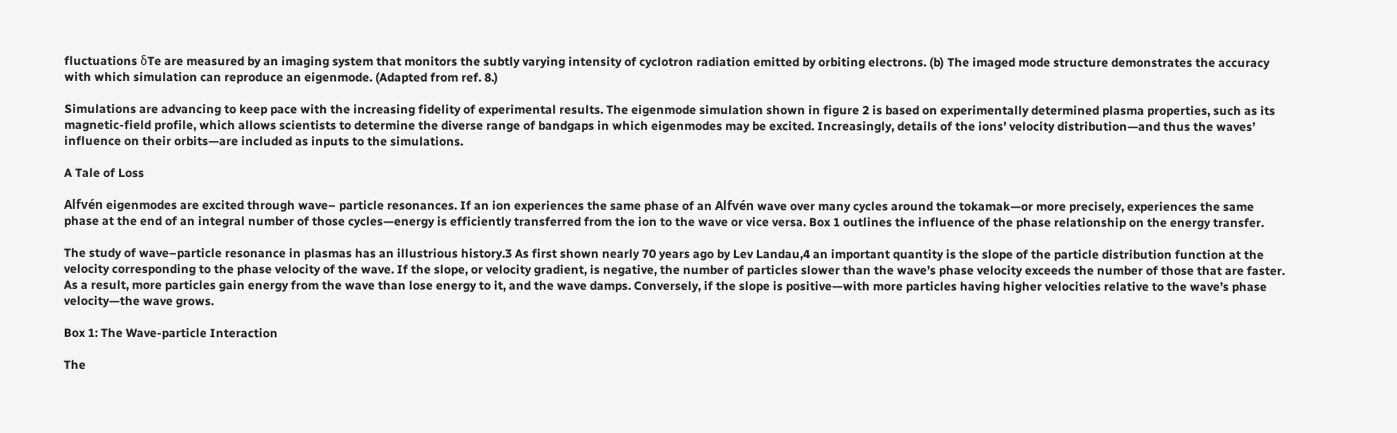fluctuations δTe are measured by an imaging system that monitors the subtly varying intensity of cyclotron radiation emitted by orbiting electrons. (b) The imaged mode structure demonstrates the accuracy with which simulation can reproduce an eigenmode. (Adapted from ref. 8.)

Simulations are advancing to keep pace with the increasing fidelity of experimental results. The eigenmode simulation shown in figure 2 is based on experimentally determined plasma properties, such as its magnetic-field profile, which allows scientists to determine the diverse range of bandgaps in which eigenmodes may be excited. Increasingly, details of the ions’ velocity distribution—and thus the waves’ influence on their orbits—are included as inputs to the simulations.

A Tale of Loss

Alfvén eigenmodes are excited through wave– particle resonances. If an ion experiences the same phase of an Alfvén wave over many cycles around the tokamak—or more precisely, experiences the same phase at the end of an integral number of those cycles—energy is efficiently transferred from the ion to the wave or vice versa. Box 1 outlines the influence of the phase relationship on the energy transfer.

The study of wave–particle resonance in plasmas has an illustrious history.3 As first shown nearly 70 years ago by Lev Landau,4 an important quantity is the slope of the particle distribution function at the velocity corresponding to the phase velocity of the wave. If the slope, or velocity gradient, is negative, the number of particles slower than the wave’s phase velocity exceeds the number of those that are faster. As a result, more particles gain energy from the wave than lose energy to it, and the wave damps. Conversely, if the slope is positive—with more particles having higher velocities relative to the wave’s phase velocity—the wave grows.

Box 1: The Wave-particle Interaction

The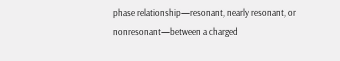phase relationship—resonant, nearly resonant, or nonresonant—between a charged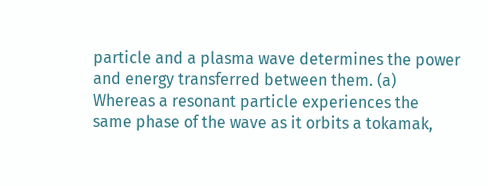particle and a plasma wave determines the power and energy transferred between them. (a) Whereas a resonant particle experiences the same phase of the wave as it orbits a tokamak,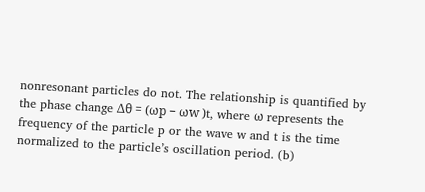nonresonant particles do not. The relationship is quantified by the phase change Δθ = (ωp − ωw )t, where ω represents the frequency of the particle p or the wave w and t is the time normalized to the particle’s oscillation period. (b)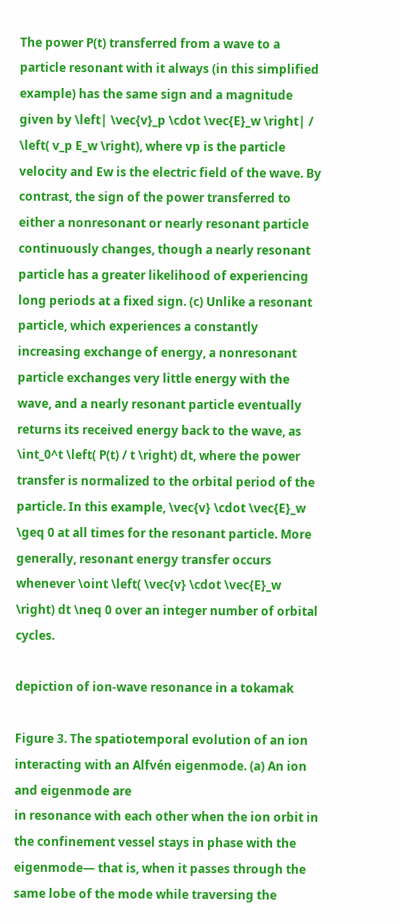The power P(t) transferred from a wave to a particle resonant with it always (in this simplified example) has the same sign and a magnitude given by \left| \vec{v}_p \cdot \vec{E}_w \right| / \left( v_p E_w \right), where vp is the particle velocity and Ew is the electric field of the wave. By contrast, the sign of the power transferred to either a nonresonant or nearly resonant particle continuously changes, though a nearly resonant particle has a greater likelihood of experiencing long periods at a fixed sign. (c) Unlike a resonant particle, which experiences a constantly increasing exchange of energy, a nonresonant particle exchanges very little energy with the wave, and a nearly resonant particle eventually returns its received energy back to the wave, as \int_0^t \left( P(t) / t \right) dt, where the power transfer is normalized to the orbital period of the particle. In this example, \vec{v} \cdot \vec{E}_w \geq 0 at all times for the resonant particle. More generally, resonant energy transfer occurs whenever \oint \left( \vec{v} \cdot \vec{E}_w \right) dt \neq 0 over an integer number of orbital cycles.

depiction of ion-wave resonance in a tokamak

Figure 3. The spatiotemporal evolution of an ion interacting with an Alfvén eigenmode. (a) An ion and eigenmode are
in resonance with each other when the ion orbit in the confinement vessel stays in phase with the eigenmode— that is, when it passes through the same lobe of the mode while traversing the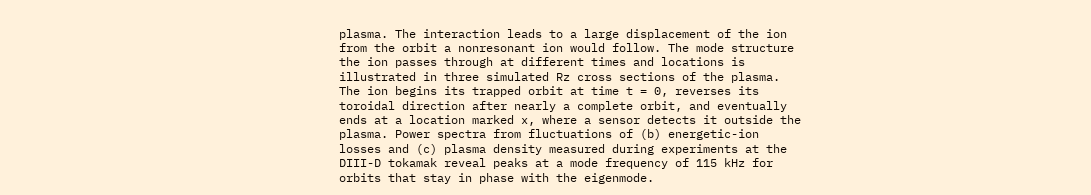plasma. The interaction leads to a large displacement of the ion from the orbit a nonresonant ion would follow. The mode structure the ion passes through at different times and locations is illustrated in three simulated Rz cross sections of the plasma. The ion begins its trapped orbit at time t = 0, reverses its toroidal direction after nearly a complete orbit, and eventually ends at a location marked x, where a sensor detects it outside the plasma. Power spectra from fluctuations of (b) energetic-ion losses and (c) plasma density measured during experiments at the DIII-D tokamak reveal peaks at a mode frequency of 115 kHz for orbits that stay in phase with the eigenmode.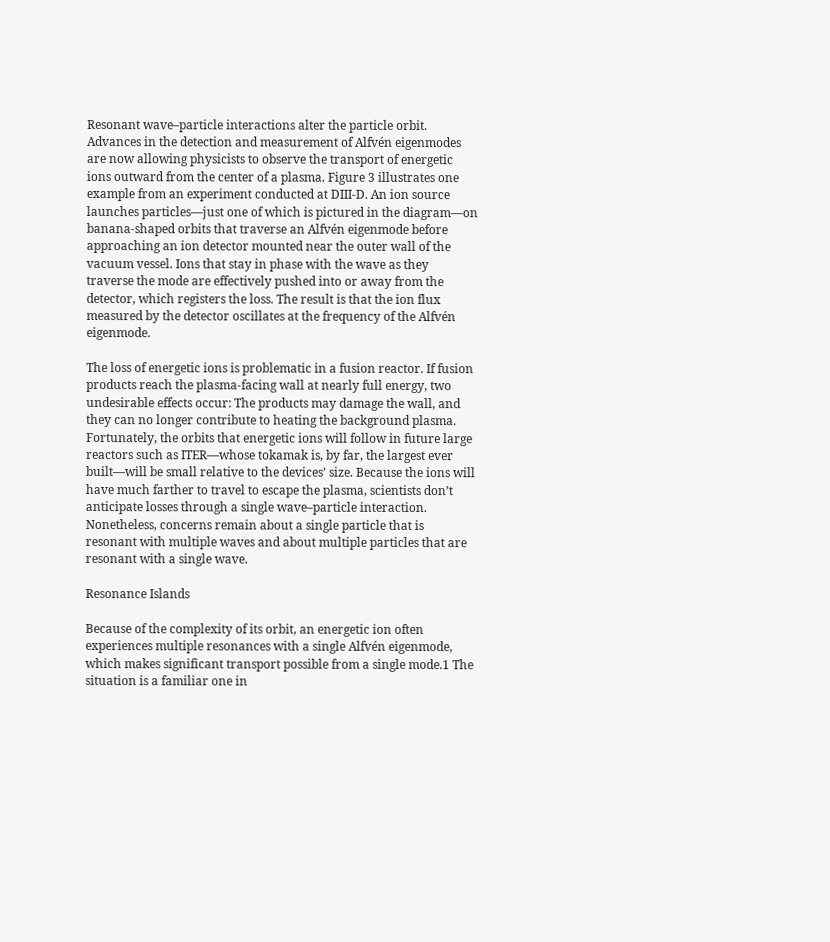Resonant wave–particle interactions alter the particle orbit. Advances in the detection and measurement of Alfvén eigenmodes are now allowing physicists to observe the transport of energetic ions outward from the center of a plasma. Figure 3 illustrates one example from an experiment conducted at DIII-D. An ion source launches particles—just one of which is pictured in the diagram—on banana-shaped orbits that traverse an Alfvén eigenmode before approaching an ion detector mounted near the outer wall of the vacuum vessel. Ions that stay in phase with the wave as they traverse the mode are effectively pushed into or away from the detector, which registers the loss. The result is that the ion flux measured by the detector oscillates at the frequency of the Alfvén eigenmode.

The loss of energetic ions is problematic in a fusion reactor. If fusion products reach the plasma-facing wall at nearly full energy, two undesirable effects occur: The products may damage the wall, and they can no longer contribute to heating the background plasma. Fortunately, the orbits that energetic ions will follow in future large reactors such as ITER—whose tokamak is, by far, the largest ever built—will be small relative to the devices’ size. Because the ions will have much farther to travel to escape the plasma, scientists don’t anticipate losses through a single wave–particle interaction. Nonetheless, concerns remain about a single particle that is resonant with multiple waves and about multiple particles that are resonant with a single wave.

Resonance Islands

Because of the complexity of its orbit, an energetic ion often experiences multiple resonances with a single Alfvén eigenmode, which makes significant transport possible from a single mode.1 The situation is a familiar one in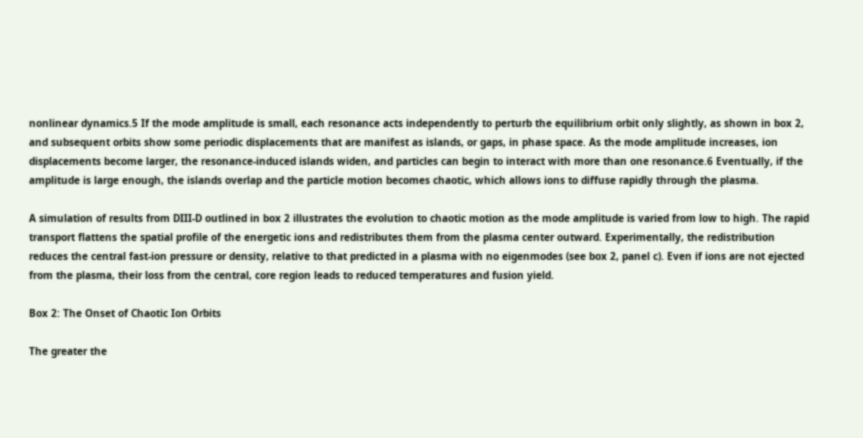nonlinear dynamics.5 If the mode amplitude is small, each resonance acts independently to perturb the equilibrium orbit only slightly, as shown in box 2, and subsequent orbits show some periodic displacements that are manifest as islands, or gaps, in phase space. As the mode amplitude increases, ion displacements become larger, the resonance-induced islands widen, and particles can begin to interact with more than one resonance.6 Eventually, if the amplitude is large enough, the islands overlap and the particle motion becomes chaotic, which allows ions to diffuse rapidly through the plasma.

A simulation of results from DIII-D outlined in box 2 illustrates the evolution to chaotic motion as the mode amplitude is varied from low to high. The rapid transport flattens the spatial profile of the energetic ions and redistributes them from the plasma center outward. Experimentally, the redistribution reduces the central fast-ion pressure or density, relative to that predicted in a plasma with no eigenmodes (see box 2, panel c). Even if ions are not ejected from the plasma, their loss from the central, core region leads to reduced temperatures and fusion yield.

Box 2: The Onset of Chaotic Ion Orbits

The greater the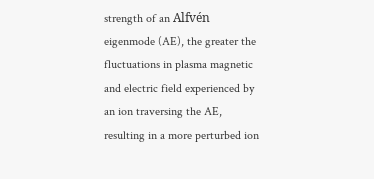strength of an Alfvén eigenmode (AE), the greater the fluctuations in plasma magnetic and electric field experienced by an ion traversing the AE, resulting in a more perturbed ion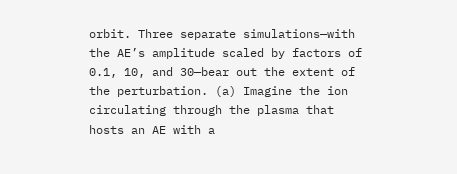orbit. Three separate simulations—with the AE’s amplitude scaled by factors of 0.1, 10, and 30—bear out the extent of the perturbation. (a) Imagine the ion circulating through the plasma that hosts an AE with a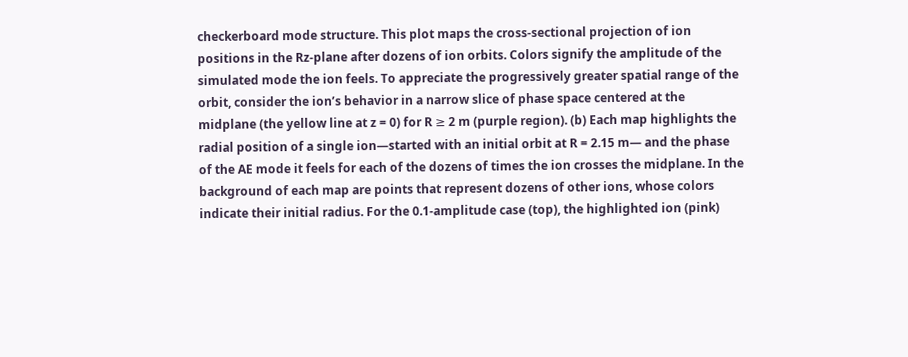checkerboard mode structure. This plot maps the cross-sectional projection of ion positions in the Rz-plane after dozens of ion orbits. Colors signify the amplitude of the simulated mode the ion feels. To appreciate the progressively greater spatial range of the orbit, consider the ion’s behavior in a narrow slice of phase space centered at the midplane (the yellow line at z = 0) for R ≥ 2 m (purple region). (b) Each map highlights the radial position of a single ion—started with an initial orbit at R = 2.15 m— and the phase of the AE mode it feels for each of the dozens of times the ion crosses the midplane. In the background of each map are points that represent dozens of other ions, whose colors indicate their initial radius. For the 0.1-amplitude case (top), the highlighted ion (pink)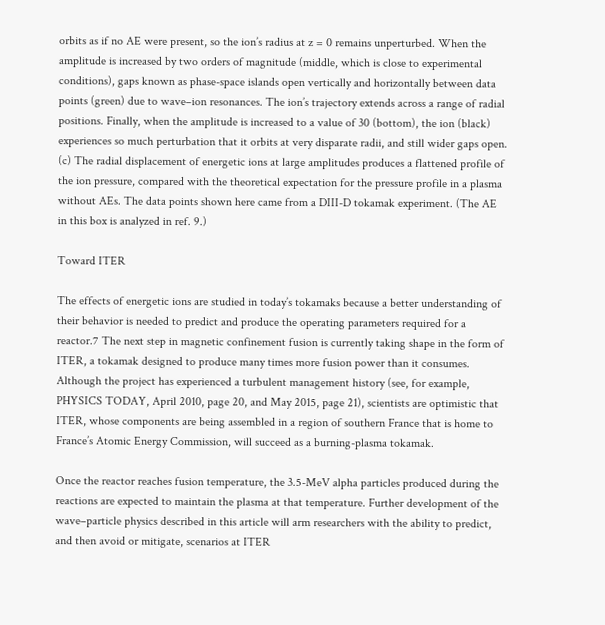orbits as if no AE were present, so the ion’s radius at z = 0 remains unperturbed. When the amplitude is increased by two orders of magnitude (middle, which is close to experimental conditions), gaps known as phase-space islands open vertically and horizontally between data points (green) due to wave–ion resonances. The ion’s trajectory extends across a range of radial positions. Finally, when the amplitude is increased to a value of 30 (bottom), the ion (black) experiences so much perturbation that it orbits at very disparate radii, and still wider gaps open. (c) The radial displacement of energetic ions at large amplitudes produces a flattened profile of the ion pressure, compared with the theoretical expectation for the pressure profile in a plasma without AEs. The data points shown here came from a DIII-D tokamak experiment. (The AE in this box is analyzed in ref. 9.)

Toward ITER

The effects of energetic ions are studied in today’s tokamaks because a better understanding of their behavior is needed to predict and produce the operating parameters required for a reactor.7 The next step in magnetic confinement fusion is currently taking shape in the form of ITER, a tokamak designed to produce many times more fusion power than it consumes. Although the project has experienced a turbulent management history (see, for example, PHYSICS TODAY, April 2010, page 20, and May 2015, page 21), scientists are optimistic that ITER, whose components are being assembled in a region of southern France that is home to France’s Atomic Energy Commission, will succeed as a burning-plasma tokamak.

Once the reactor reaches fusion temperature, the 3.5-MeV alpha particles produced during the reactions are expected to maintain the plasma at that temperature. Further development of the wave–particle physics described in this article will arm researchers with the ability to predict, and then avoid or mitigate, scenarios at ITER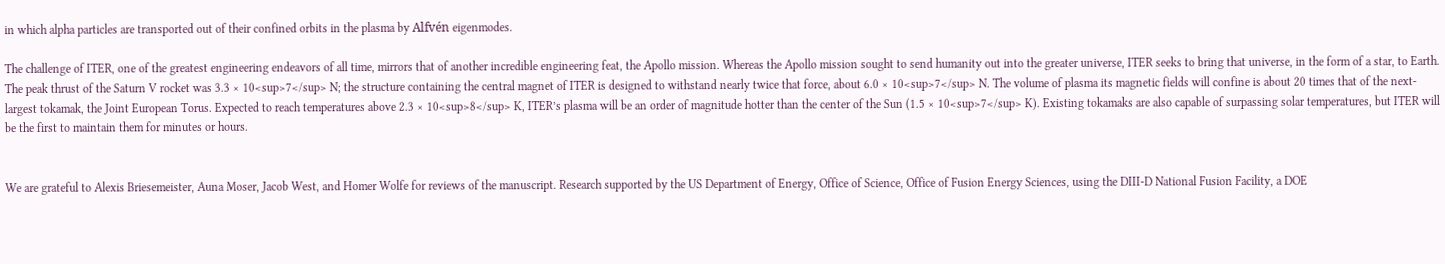in which alpha particles are transported out of their confined orbits in the plasma by Alfvén eigenmodes.

The challenge of ITER, one of the greatest engineering endeavors of all time, mirrors that of another incredible engineering feat, the Apollo mission. Whereas the Apollo mission sought to send humanity out into the greater universe, ITER seeks to bring that universe, in the form of a star, to Earth. The peak thrust of the Saturn V rocket was 3.3 × 10<sup>7</sup> N; the structure containing the central magnet of ITER is designed to withstand nearly twice that force, about 6.0 × 10<sup>7</sup> N. The volume of plasma its magnetic fields will confine is about 20 times that of the next-largest tokamak, the Joint European Torus. Expected to reach temperatures above 2.3 × 10<sup>8</sup> K, ITER’s plasma will be an order of magnitude hotter than the center of the Sun (1.5 × 10<sup>7</sup> K). Existing tokamaks are also capable of surpassing solar temperatures, but ITER will be the first to maintain them for minutes or hours.


We are grateful to Alexis Briesemeister, Auna Moser, Jacob West, and Homer Wolfe for reviews of the manuscript. Research supported by the US Department of Energy, Office of Science, Office of Fusion Energy Sciences, using the DIII-D National Fusion Facility, a DOE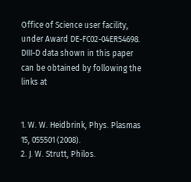Office of Science user facility, under Award DE-FC02-04ER54698. DIII-D data shown in this paper can be obtained by following the links at


1. W. W. Heidbrink, Phys. Plasmas 15, 055501 (2008).
2. J. W. Strutt, Philos.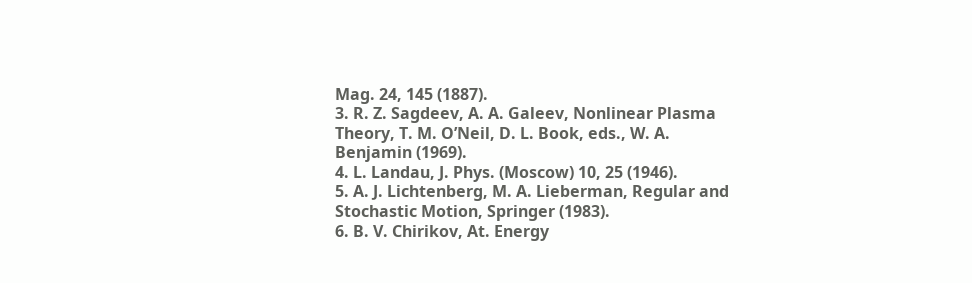Mag. 24, 145 (1887).
3. R. Z. Sagdeev, A. A. Galeev, Nonlinear Plasma Theory, T. M. O’Neil, D. L. Book, eds., W. A. Benjamin (1969).
4. L. Landau, J. Phys. (Moscow) 10, 25 (1946).
5. A. J. Lichtenberg, M. A. Lieberman, Regular and Stochastic Motion, Springer (1983).
6. B. V. Chirikov, At. Energy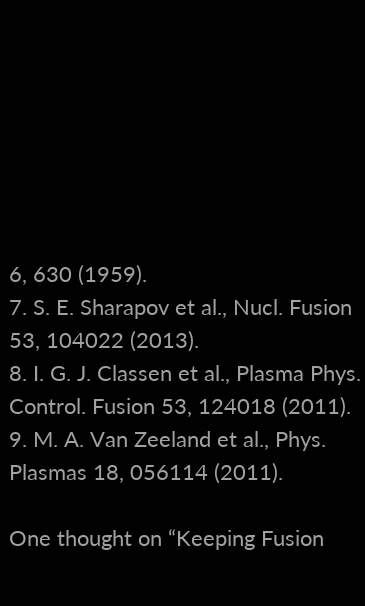6, 630 (1959).
7. S. E. Sharapov et al., Nucl. Fusion 53, 104022 (2013).
8. I. G. J. Classen et al., Plasma Phys. Control. Fusion 53, 124018 (2011).
9. M. A. Van Zeeland et al., Phys. Plasmas 18, 056114 (2011).

One thought on “Keeping Fusion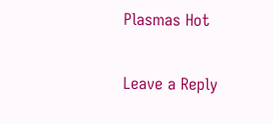Plasmas Hot

Leave a Reply